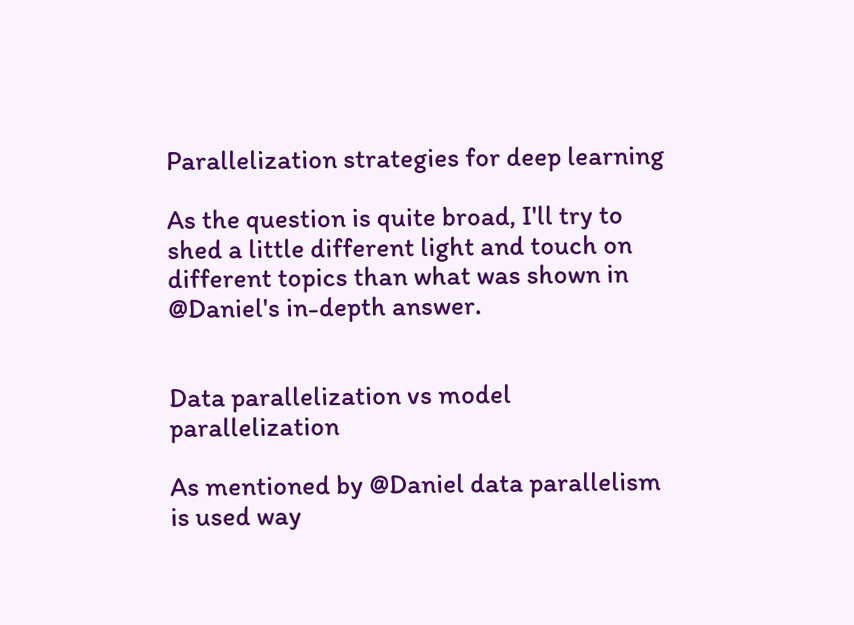Parallelization strategies for deep learning

As the question is quite broad, I'll try to shed a little different light and touch on different topics than what was shown in @Daniel's in-depth answer.


Data parallelization vs model parallelization

As mentioned by @Daniel data parallelism is used way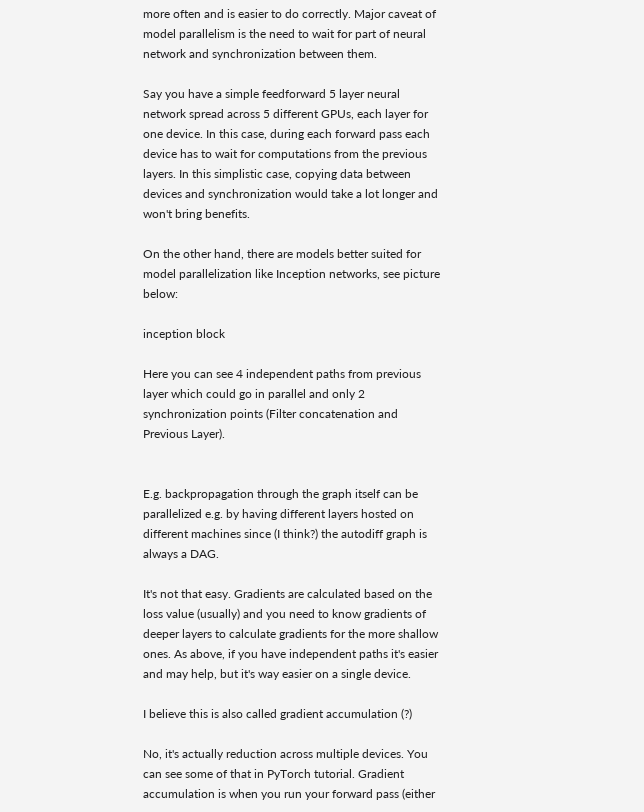more often and is easier to do correctly. Major caveat of model parallelism is the need to wait for part of neural network and synchronization between them.

Say you have a simple feedforward 5 layer neural network spread across 5 different GPUs, each layer for one device. In this case, during each forward pass each device has to wait for computations from the previous layers. In this simplistic case, copying data between devices and synchronization would take a lot longer and won't bring benefits.

On the other hand, there are models better suited for model parallelization like Inception networks, see picture below:

inception block

Here you can see 4 independent paths from previous layer which could go in parallel and only 2 synchronization points (Filter concatenation and Previous Layer).


E.g. backpropagation through the graph itself can be parallelized e.g. by having different layers hosted on different machines since (I think?) the autodiff graph is always a DAG.

It's not that easy. Gradients are calculated based on the loss value (usually) and you need to know gradients of deeper layers to calculate gradients for the more shallow ones. As above, if you have independent paths it's easier and may help, but it's way easier on a single device.

I believe this is also called gradient accumulation (?)

No, it's actually reduction across multiple devices. You can see some of that in PyTorch tutorial. Gradient accumulation is when you run your forward pass (either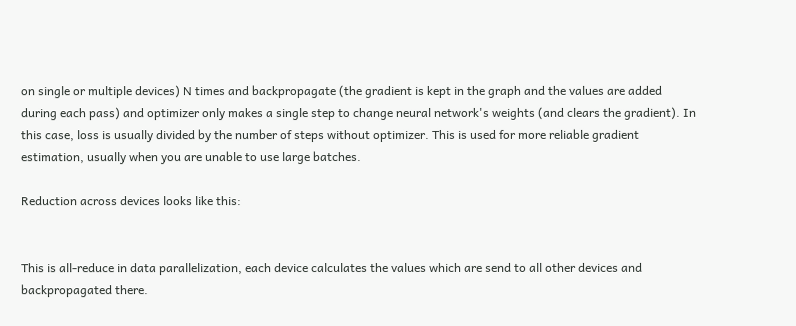on single or multiple devices) N times and backpropagate (the gradient is kept in the graph and the values are added during each pass) and optimizer only makes a single step to change neural network's weights (and clears the gradient). In this case, loss is usually divided by the number of steps without optimizer. This is used for more reliable gradient estimation, usually when you are unable to use large batches.

Reduction across devices looks like this:


This is all-reduce in data parallelization, each device calculates the values which are send to all other devices and backpropagated there.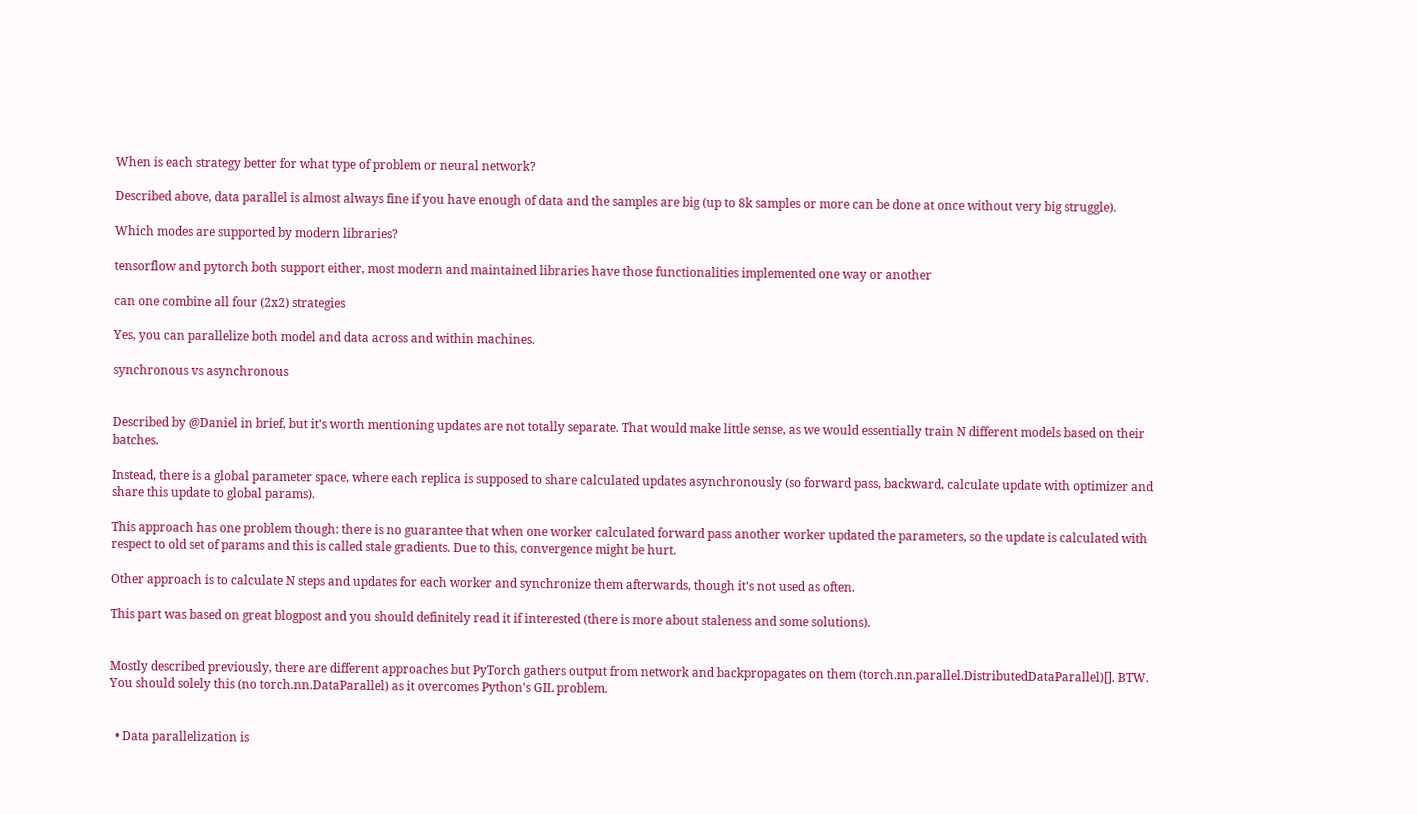When is each strategy better for what type of problem or neural network?

Described above, data parallel is almost always fine if you have enough of data and the samples are big (up to 8k samples or more can be done at once without very big struggle).

Which modes are supported by modern libraries?

tensorflow and pytorch both support either, most modern and maintained libraries have those functionalities implemented one way or another

can one combine all four (2x2) strategies

Yes, you can parallelize both model and data across and within machines.

synchronous vs asynchronous


Described by @Daniel in brief, but it's worth mentioning updates are not totally separate. That would make little sense, as we would essentially train N different models based on their batches.

Instead, there is a global parameter space, where each replica is supposed to share calculated updates asynchronously (so forward pass, backward, calculate update with optimizer and share this update to global params).

This approach has one problem though: there is no guarantee that when one worker calculated forward pass another worker updated the parameters, so the update is calculated with respect to old set of params and this is called stale gradients. Due to this, convergence might be hurt.

Other approach is to calculate N steps and updates for each worker and synchronize them afterwards, though it's not used as often.

This part was based on great blogpost and you should definitely read it if interested (there is more about staleness and some solutions).


Mostly described previously, there are different approaches but PyTorch gathers output from network and backpropagates on them (torch.nn.parallel.DistributedDataParallel)[]. BTW. You should solely this (no torch.nn.DataParallel) as it overcomes Python's GIL problem.


  • Data parallelization is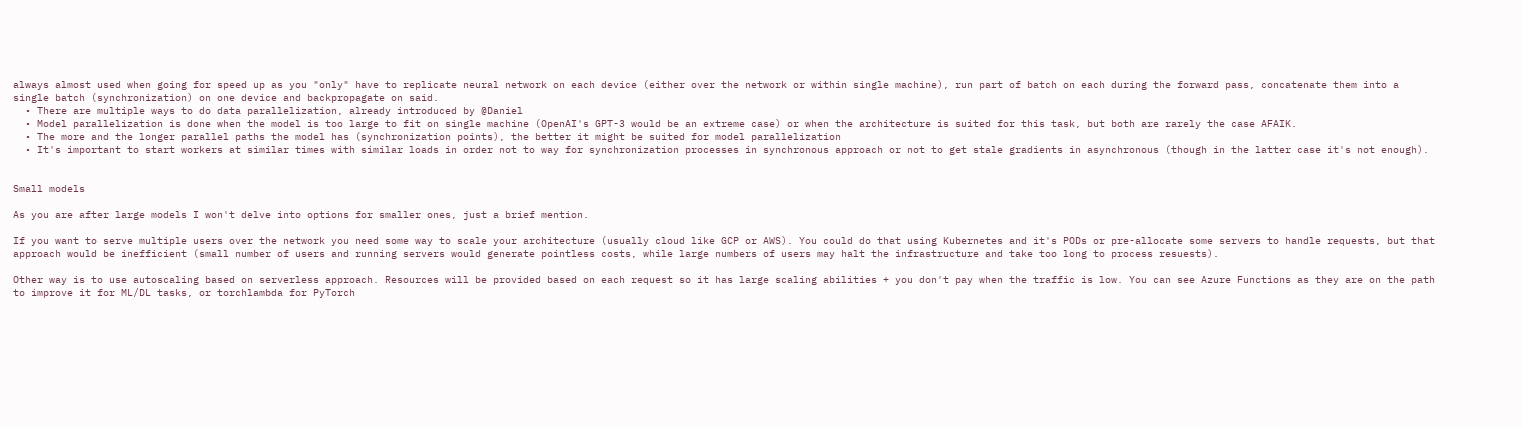always almost used when going for speed up as you "only" have to replicate neural network on each device (either over the network or within single machine), run part of batch on each during the forward pass, concatenate them into a single batch (synchronization) on one device and backpropagate on said.
  • There are multiple ways to do data parallelization, already introduced by @Daniel
  • Model parallelization is done when the model is too large to fit on single machine (OpenAI's GPT-3 would be an extreme case) or when the architecture is suited for this task, but both are rarely the case AFAIK.
  • The more and the longer parallel paths the model has (synchronization points), the better it might be suited for model parallelization
  • It's important to start workers at similar times with similar loads in order not to way for synchronization processes in synchronous approach or not to get stale gradients in asynchronous (though in the latter case it's not enough).


Small models

As you are after large models I won't delve into options for smaller ones, just a brief mention.

If you want to serve multiple users over the network you need some way to scale your architecture (usually cloud like GCP or AWS). You could do that using Kubernetes and it's PODs or pre-allocate some servers to handle requests, but that approach would be inefficient (small number of users and running servers would generate pointless costs, while large numbers of users may halt the infrastructure and take too long to process resuests).

Other way is to use autoscaling based on serverless approach. Resources will be provided based on each request so it has large scaling abilities + you don't pay when the traffic is low. You can see Azure Functions as they are on the path to improve it for ML/DL tasks, or torchlambda for PyTorch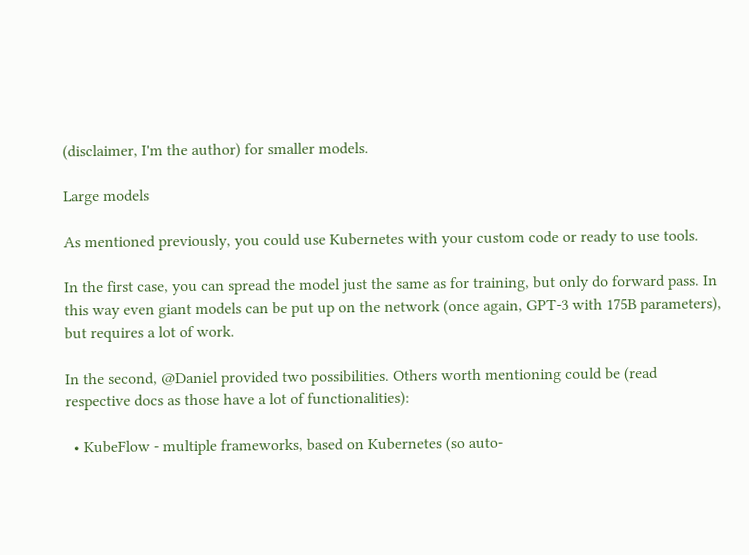(disclaimer, I'm the author) for smaller models.

Large models

As mentioned previously, you could use Kubernetes with your custom code or ready to use tools.

In the first case, you can spread the model just the same as for training, but only do forward pass. In this way even giant models can be put up on the network (once again, GPT-3 with 175B parameters), but requires a lot of work.

In the second, @Daniel provided two possibilities. Others worth mentioning could be (read respective docs as those have a lot of functionalities):

  • KubeFlow - multiple frameworks, based on Kubernetes (so auto-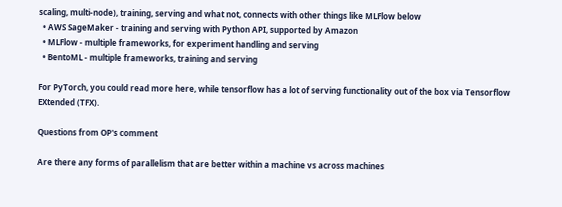scaling, multi-node), training, serving and what not, connects with other things like MLFlow below
  • AWS SageMaker - training and serving with Python API, supported by Amazon
  • MLFlow - multiple frameworks, for experiment handling and serving
  • BentoML - multiple frameworks, training and serving

For PyTorch, you could read more here, while tensorflow has a lot of serving functionality out of the box via Tensorflow EXtended (TFX).

Questions from OP's comment

Are there any forms of parallelism that are better within a machine vs across machines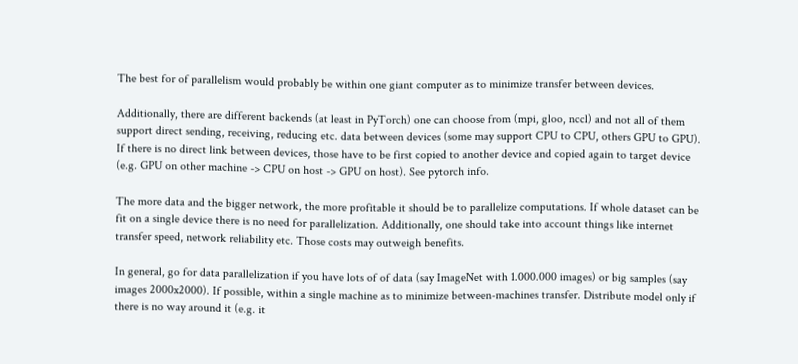The best for of parallelism would probably be within one giant computer as to minimize transfer between devices.

Additionally, there are different backends (at least in PyTorch) one can choose from (mpi, gloo, nccl) and not all of them support direct sending, receiving, reducing etc. data between devices (some may support CPU to CPU, others GPU to GPU). If there is no direct link between devices, those have to be first copied to another device and copied again to target device (e.g. GPU on other machine -> CPU on host -> GPU on host). See pytorch info.

The more data and the bigger network, the more profitable it should be to parallelize computations. If whole dataset can be fit on a single device there is no need for parallelization. Additionally, one should take into account things like internet transfer speed, network reliability etc. Those costs may outweigh benefits.

In general, go for data parallelization if you have lots of of data (say ImageNet with 1.000.000 images) or big samples (say images 2000x2000). If possible, within a single machine as to minimize between-machines transfer. Distribute model only if there is no way around it (e.g. it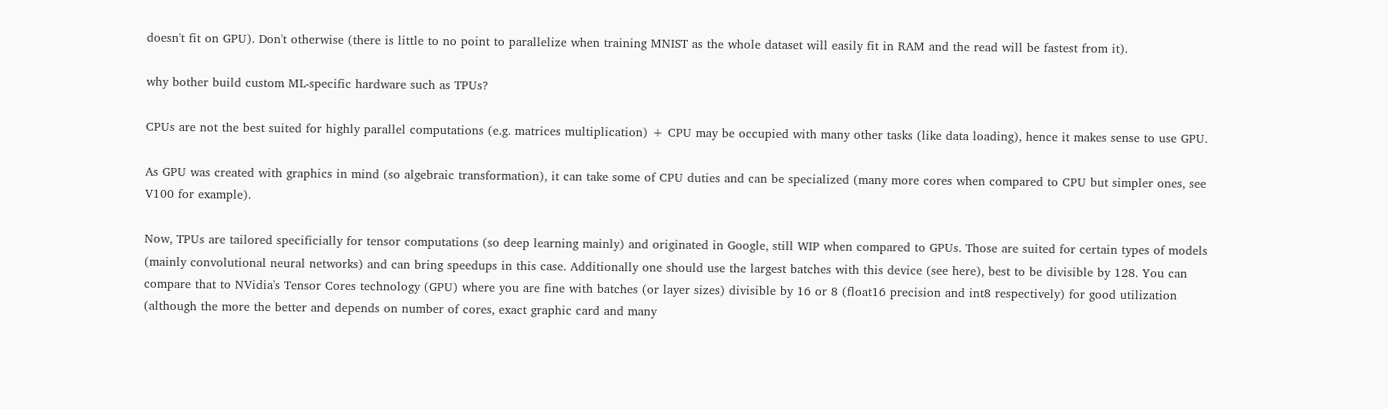doesn't fit on GPU). Don't otherwise (there is little to no point to parallelize when training MNIST as the whole dataset will easily fit in RAM and the read will be fastest from it).

why bother build custom ML-specific hardware such as TPUs?

CPUs are not the best suited for highly parallel computations (e.g. matrices multiplication) + CPU may be occupied with many other tasks (like data loading), hence it makes sense to use GPU.

As GPU was created with graphics in mind (so algebraic transformation), it can take some of CPU duties and can be specialized (many more cores when compared to CPU but simpler ones, see V100 for example).

Now, TPUs are tailored specificially for tensor computations (so deep learning mainly) and originated in Google, still WIP when compared to GPUs. Those are suited for certain types of models (mainly convolutional neural networks) and can bring speedups in this case. Additionally one should use the largest batches with this device (see here), best to be divisible by 128. You can compare that to NVidia's Tensor Cores technology (GPU) where you are fine with batches (or layer sizes) divisible by 16 or 8 (float16 precision and int8 respectively) for good utilization (although the more the better and depends on number of cores, exact graphic card and many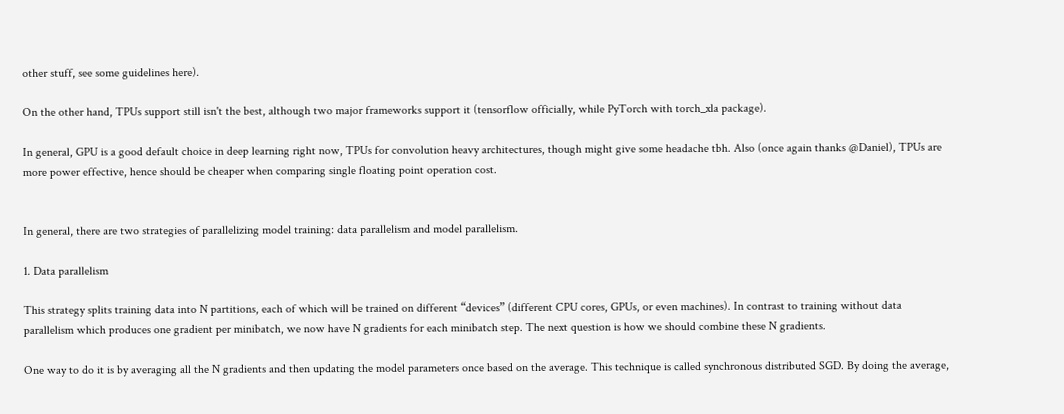other stuff, see some guidelines here).

On the other hand, TPUs support still isn't the best, although two major frameworks support it (tensorflow officially, while PyTorch with torch_xla package).

In general, GPU is a good default choice in deep learning right now, TPUs for convolution heavy architectures, though might give some headache tbh. Also (once again thanks @Daniel), TPUs are more power effective, hence should be cheaper when comparing single floating point operation cost.


In general, there are two strategies of parallelizing model training: data parallelism and model parallelism.

1. Data parallelism

This strategy splits training data into N partitions, each of which will be trained on different “devices” (different CPU cores, GPUs, or even machines). In contrast to training without data parallelism which produces one gradient per minibatch, we now have N gradients for each minibatch step. The next question is how we should combine these N gradients.

One way to do it is by averaging all the N gradients and then updating the model parameters once based on the average. This technique is called synchronous distributed SGD. By doing the average,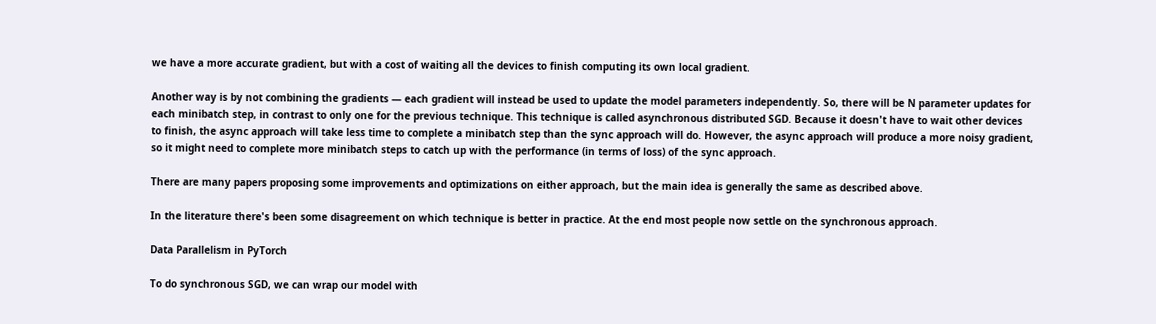we have a more accurate gradient, but with a cost of waiting all the devices to finish computing its own local gradient.

Another way is by not combining the gradients — each gradient will instead be used to update the model parameters independently. So, there will be N parameter updates for each minibatch step, in contrast to only one for the previous technique. This technique is called asynchronous distributed SGD. Because it doesn't have to wait other devices to finish, the async approach will take less time to complete a minibatch step than the sync approach will do. However, the async approach will produce a more noisy gradient, so it might need to complete more minibatch steps to catch up with the performance (in terms of loss) of the sync approach.

There are many papers proposing some improvements and optimizations on either approach, but the main idea is generally the same as described above.

In the literature there's been some disagreement on which technique is better in practice. At the end most people now settle on the synchronous approach.

Data Parallelism in PyTorch

To do synchronous SGD, we can wrap our model with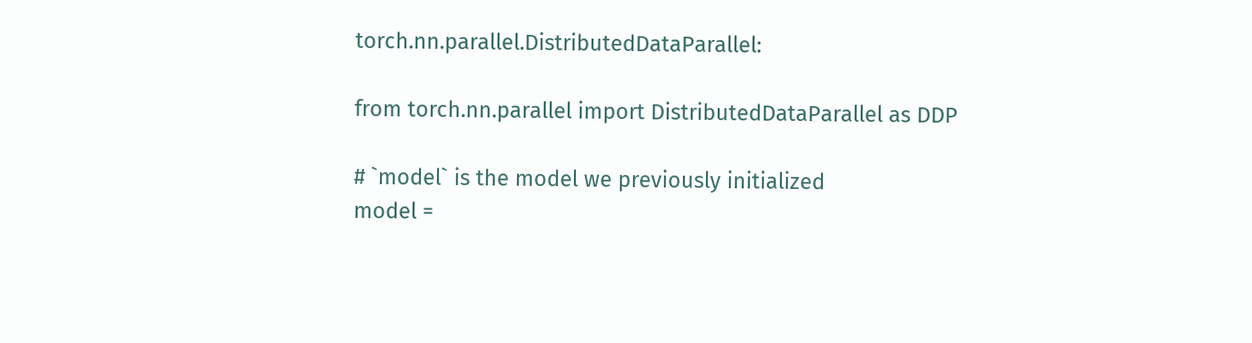torch.nn.parallel.DistributedDataParallel:

from torch.nn.parallel import DistributedDataParallel as DDP

# `model` is the model we previously initialized
model =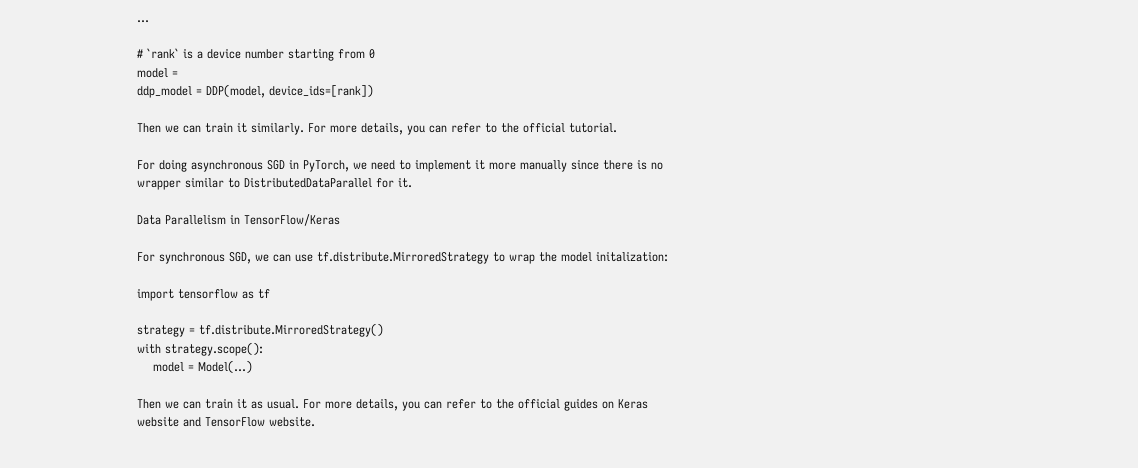...

# `rank` is a device number starting from 0
model =
ddp_model = DDP(model, device_ids=[rank])

Then we can train it similarly. For more details, you can refer to the official tutorial.

For doing asynchronous SGD in PyTorch, we need to implement it more manually since there is no wrapper similar to DistributedDataParallel for it.

Data Parallelism in TensorFlow/Keras

For synchronous SGD, we can use tf.distribute.MirroredStrategy to wrap the model initalization:

import tensorflow as tf

strategy = tf.distribute.MirroredStrategy()
with strategy.scope():
    model = Model(...)

Then we can train it as usual. For more details, you can refer to the official guides on Keras website and TensorFlow website.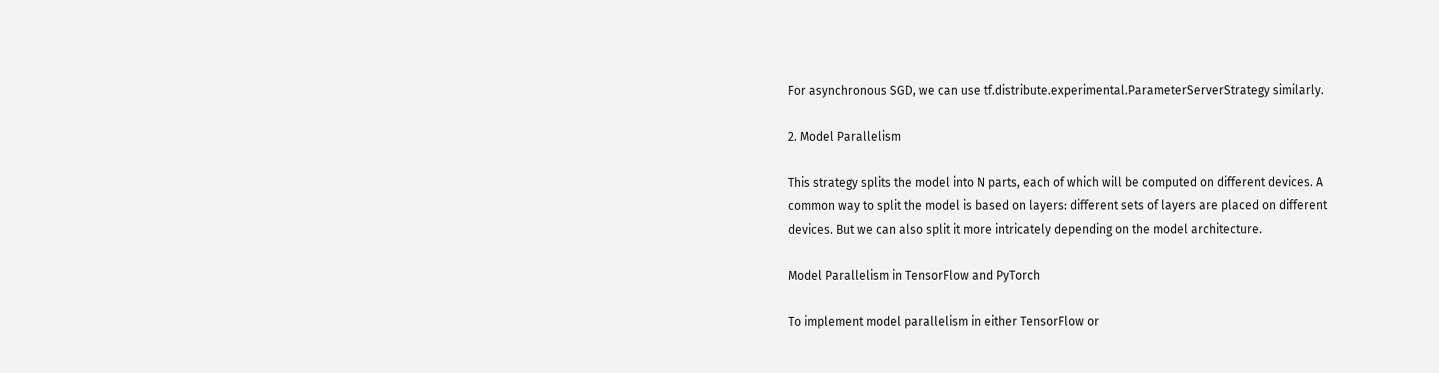For asynchronous SGD, we can use tf.distribute.experimental.ParameterServerStrategy similarly.

2. Model Parallelism

This strategy splits the model into N parts, each of which will be computed on different devices. A common way to split the model is based on layers: different sets of layers are placed on different devices. But we can also split it more intricately depending on the model architecture.

Model Parallelism in TensorFlow and PyTorch

To implement model parallelism in either TensorFlow or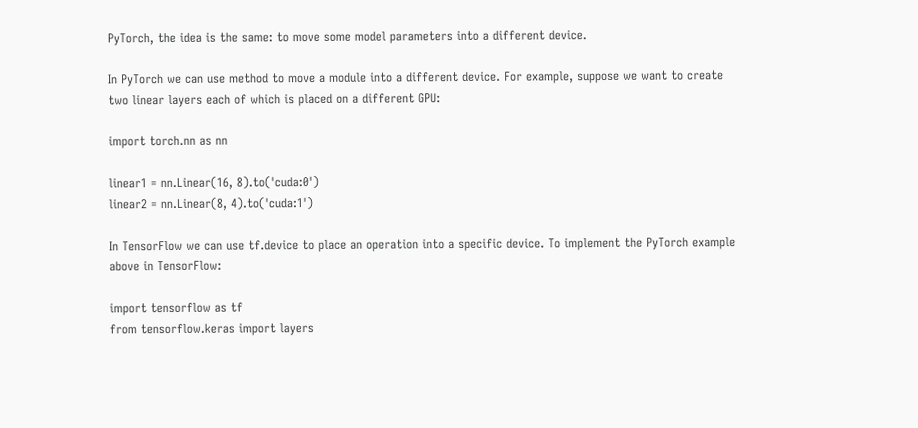PyTorch, the idea is the same: to move some model parameters into a different device.

In PyTorch we can use method to move a module into a different device. For example, suppose we want to create two linear layers each of which is placed on a different GPU:

import torch.nn as nn

linear1 = nn.Linear(16, 8).to('cuda:0')
linear2 = nn.Linear(8, 4).to('cuda:1')

In TensorFlow we can use tf.device to place an operation into a specific device. To implement the PyTorch example above in TensorFlow:

import tensorflow as tf
from tensorflow.keras import layers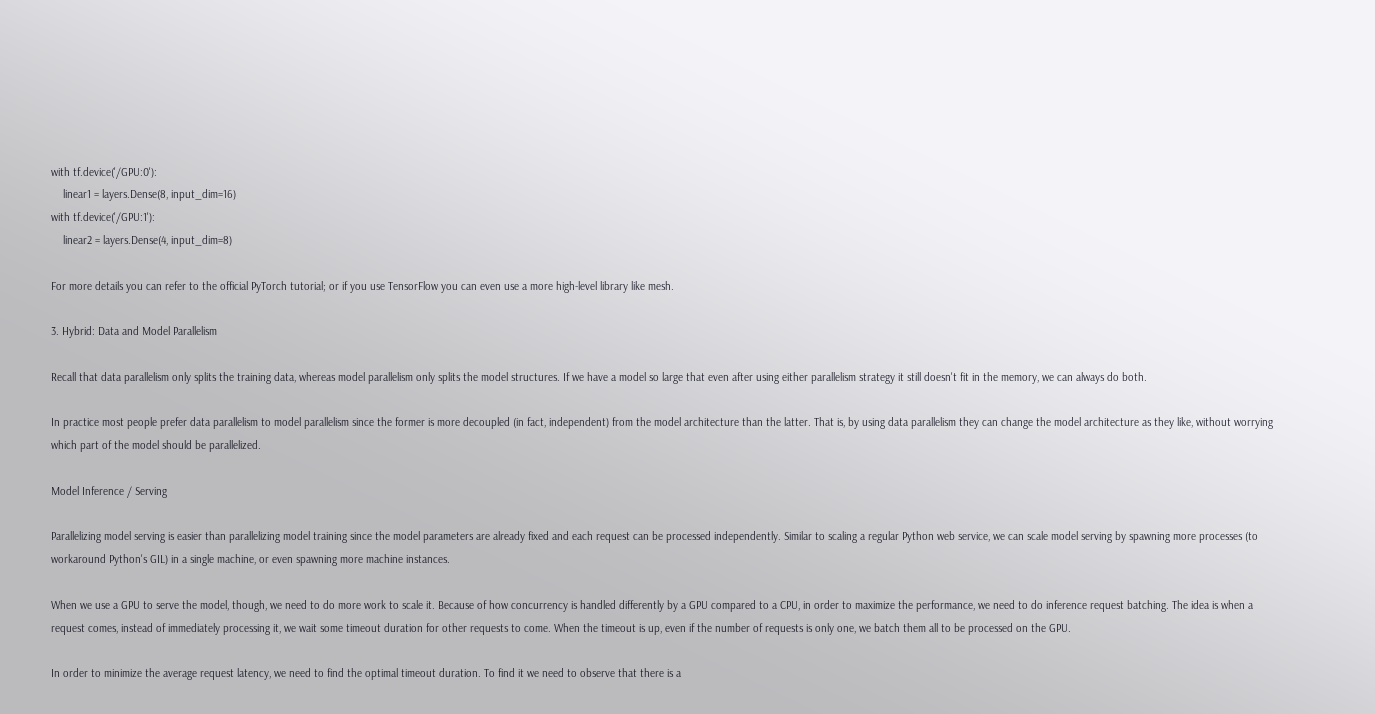with tf.device('/GPU:0'):
    linear1 = layers.Dense(8, input_dim=16)
with tf.device('/GPU:1'):
    linear2 = layers.Dense(4, input_dim=8)

For more details you can refer to the official PyTorch tutorial; or if you use TensorFlow you can even use a more high-level library like mesh.

3. Hybrid: Data and Model Parallelism

Recall that data parallelism only splits the training data, whereas model parallelism only splits the model structures. If we have a model so large that even after using either parallelism strategy it still doesn't fit in the memory, we can always do both.

In practice most people prefer data parallelism to model parallelism since the former is more decoupled (in fact, independent) from the model architecture than the latter. That is, by using data parallelism they can change the model architecture as they like, without worrying which part of the model should be parallelized.

Model Inference / Serving

Parallelizing model serving is easier than parallelizing model training since the model parameters are already fixed and each request can be processed independently. Similar to scaling a regular Python web service, we can scale model serving by spawning more processes (to workaround Python's GIL) in a single machine, or even spawning more machine instances.

When we use a GPU to serve the model, though, we need to do more work to scale it. Because of how concurrency is handled differently by a GPU compared to a CPU, in order to maximize the performance, we need to do inference request batching. The idea is when a request comes, instead of immediately processing it, we wait some timeout duration for other requests to come. When the timeout is up, even if the number of requests is only one, we batch them all to be processed on the GPU.

In order to minimize the average request latency, we need to find the optimal timeout duration. To find it we need to observe that there is a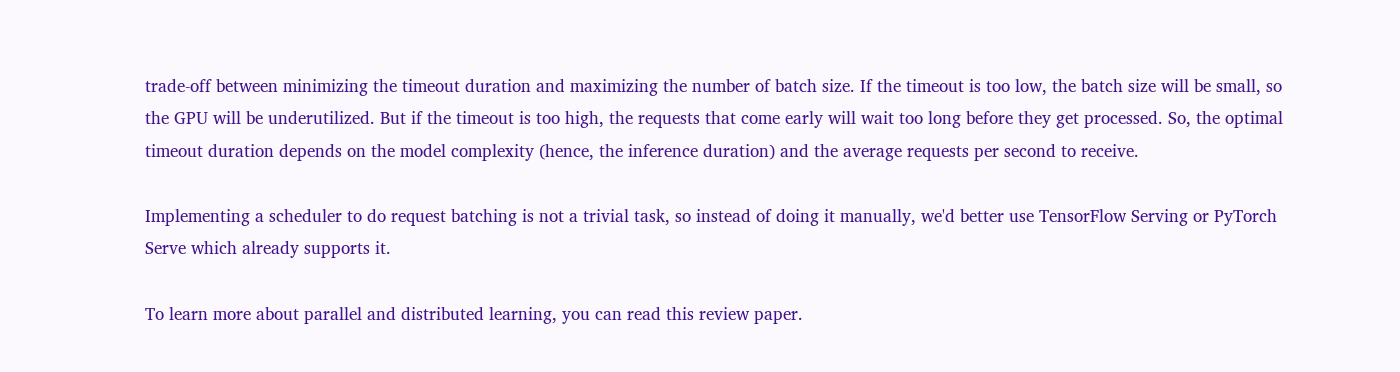trade-off between minimizing the timeout duration and maximizing the number of batch size. If the timeout is too low, the batch size will be small, so the GPU will be underutilized. But if the timeout is too high, the requests that come early will wait too long before they get processed. So, the optimal timeout duration depends on the model complexity (hence, the inference duration) and the average requests per second to receive.

Implementing a scheduler to do request batching is not a trivial task, so instead of doing it manually, we'd better use TensorFlow Serving or PyTorch Serve which already supports it.

To learn more about parallel and distributed learning, you can read this review paper.